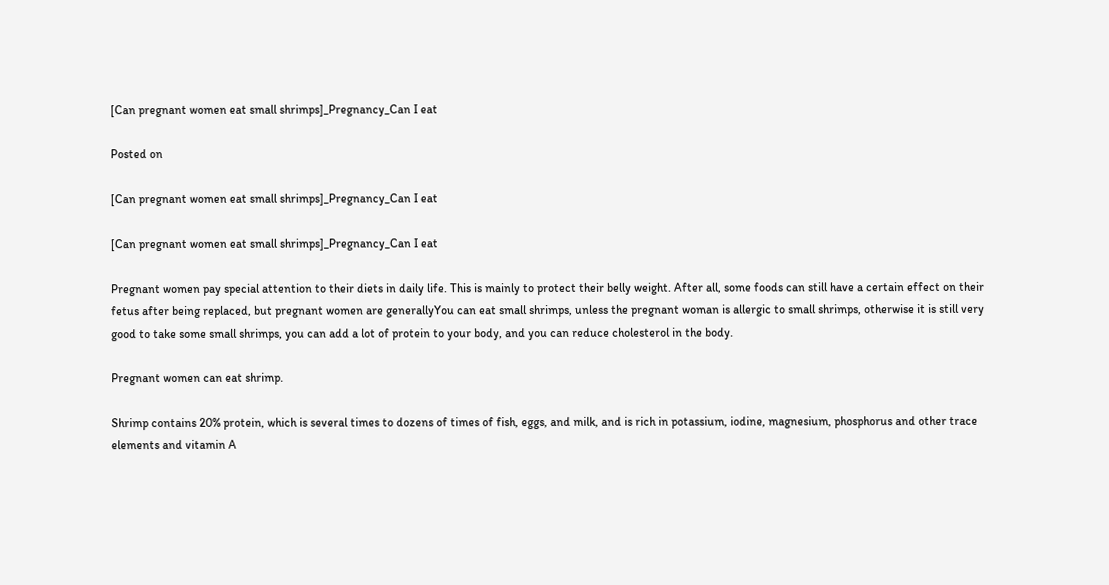[Can pregnant women eat small shrimps]_Pregnancy_Can I eat

Posted on

[Can pregnant women eat small shrimps]_Pregnancy_Can I eat

[Can pregnant women eat small shrimps]_Pregnancy_Can I eat

Pregnant women pay special attention to their diets in daily life. This is mainly to protect their belly weight. After all, some foods can still have a certain effect on their fetus after being replaced, but pregnant women are generallyYou can eat small shrimps, unless the pregnant woman is allergic to small shrimps, otherwise it is still very good to take some small shrimps, you can add a lot of protein to your body, and you can reduce cholesterol in the body.

Pregnant women can eat shrimp.

Shrimp contains 20% protein, which is several times to dozens of times of fish, eggs, and milk, and is rich in potassium, iodine, magnesium, phosphorus and other trace elements and vitamin A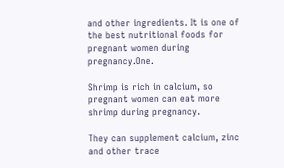and other ingredients. It is one of the best nutritional foods for pregnant women during pregnancy.One.

Shrimp is rich in calcium, so pregnant women can eat more shrimp during pregnancy.

They can supplement calcium, zinc and other trace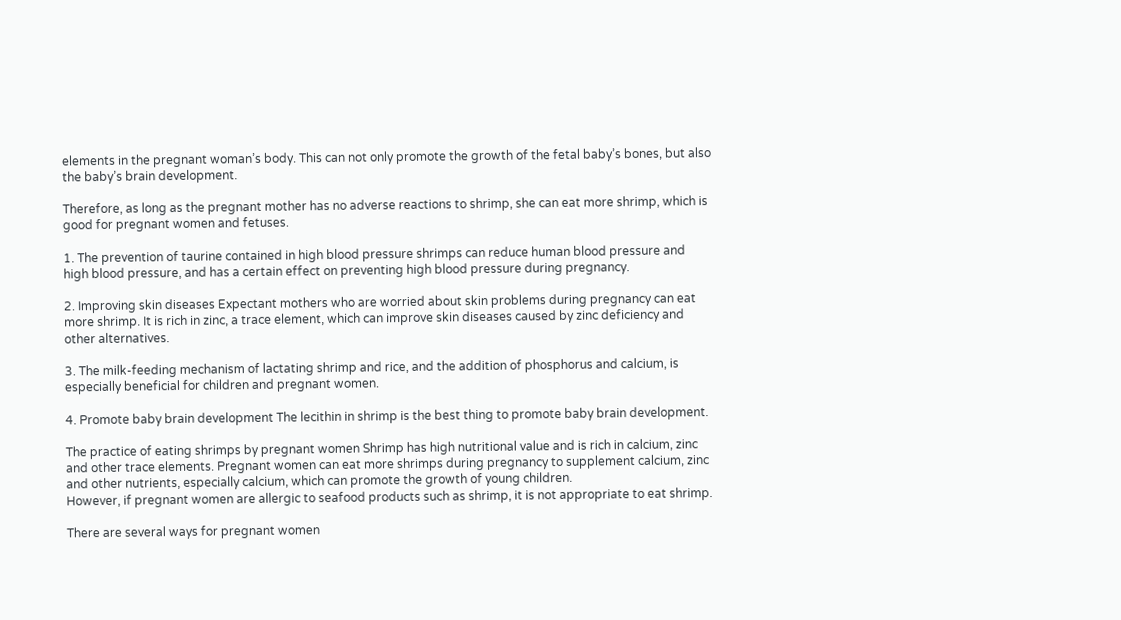elements in the pregnant woman’s body. This can not only promote the growth of the fetal baby’s bones, but also the baby’s brain development.

Therefore, as long as the pregnant mother has no adverse reactions to shrimp, she can eat more shrimp, which is good for pregnant women and fetuses.

1. The prevention of taurine contained in high blood pressure shrimps can reduce human blood pressure and high blood pressure, and has a certain effect on preventing high blood pressure during pregnancy.

2. Improving skin diseases Expectant mothers who are worried about skin problems during pregnancy can eat more shrimp. It is rich in zinc, a trace element, which can improve skin diseases caused by zinc deficiency and other alternatives.

3. The milk-feeding mechanism of lactating shrimp and rice, and the addition of phosphorus and calcium, is especially beneficial for children and pregnant women.

4. Promote baby brain development The lecithin in shrimp is the best thing to promote baby brain development.

The practice of eating shrimps by pregnant women Shrimp has high nutritional value and is rich in calcium, zinc and other trace elements. Pregnant women can eat more shrimps during pregnancy to supplement calcium, zinc and other nutrients, especially calcium, which can promote the growth of young children.
However, if pregnant women are allergic to seafood products such as shrimp, it is not appropriate to eat shrimp.

There are several ways for pregnant women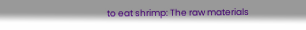to eat shrimp: The raw materials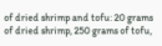of dried shrimp and tofu: 20 grams of dried shrimp, 250 grams of tofu,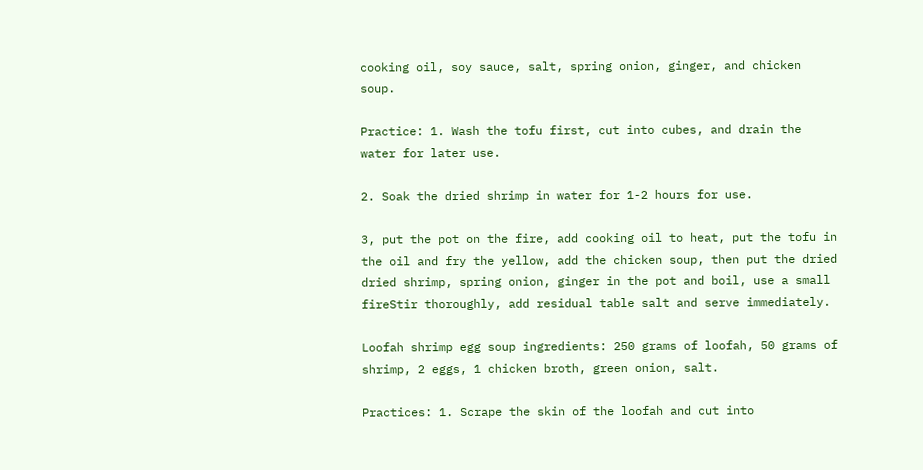cooking oil, soy sauce, salt, spring onion, ginger, and chicken soup.

Practice: 1. Wash the tofu first, cut into cubes, and drain the water for later use.

2. Soak the dried shrimp in water for 1-2 hours for use.

3, put the pot on the fire, add cooking oil to heat, put the tofu in the oil and fry the yellow, add the chicken soup, then put the dried dried shrimp, spring onion, ginger in the pot and boil, use a small fireStir thoroughly, add residual table salt and serve immediately.

Loofah shrimp egg soup ingredients: 250 grams of loofah, 50 grams of shrimp, 2 eggs, 1 chicken broth, green onion, salt.

Practices: 1. Scrape the skin of the loofah and cut into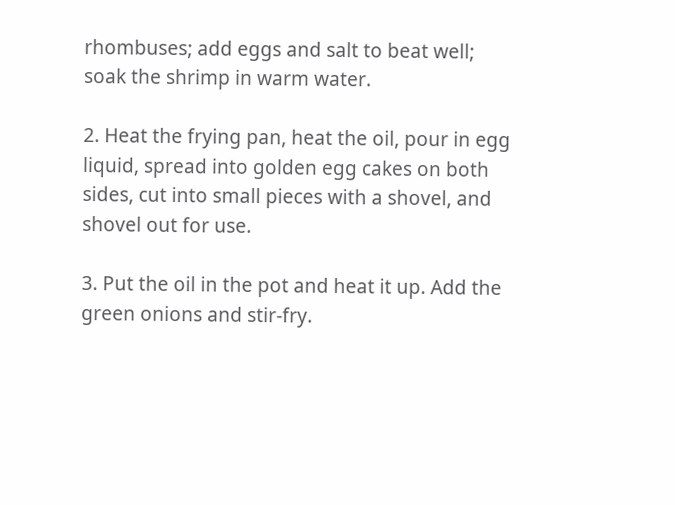rhombuses; add eggs and salt to beat well; soak the shrimp in warm water.

2. Heat the frying pan, heat the oil, pour in egg liquid, spread into golden egg cakes on both sides, cut into small pieces with a shovel, and shovel out for use.

3. Put the oil in the pot and heat it up. Add the green onions and stir-fry.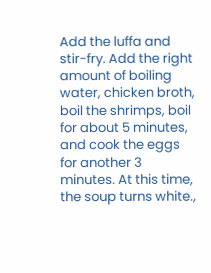Add the luffa and stir-fry. Add the right amount of boiling water, chicken broth, boil the shrimps, boil for about 5 minutes, and cook the eggs for another 3 minutes. At this time, the soup turns white.,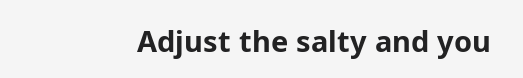Adjust the salty and you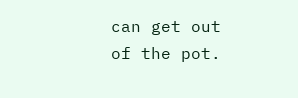can get out of the pot.